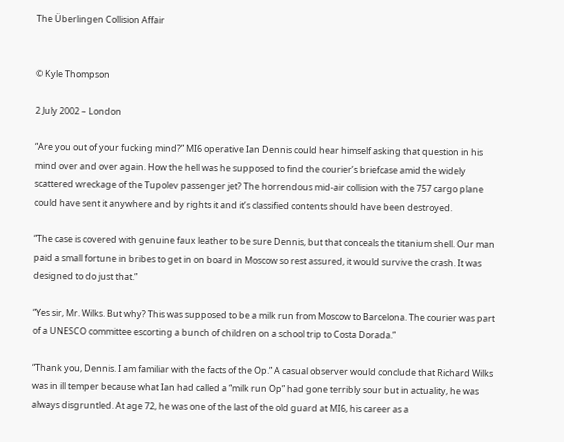The Überlingen Collision Affair


© Kyle Thompson

2 July 2002 – London

“Are you out of your fucking mind?” MI6 operative Ian Dennis could hear himself asking that question in his mind over and over again. How the hell was he supposed to find the courier’s briefcase amid the widely scattered wreckage of the Tupolev passenger jet? The horrendous mid-air collision with the 757 cargo plane could have sent it anywhere and by rights it and it’s classified contents should have been destroyed.

“The case is covered with genuine faux leather to be sure Dennis, but that conceals the titanium shell. Our man paid a small fortune in bribes to get in on board in Moscow so rest assured, it would survive the crash. It was designed to do just that.”

“Yes sir, Mr. Wilks. But why? This was supposed to be a milk run from Moscow to Barcelona. The courier was part of a UNESCO committee escorting a bunch of children on a school trip to Costa Dorada.”

“Thank you, Dennis. I am familiar with the facts of the Op.” A casual observer would conclude that Richard Wilks was in ill temper because what Ian had called a “milk run Op” had gone terribly sour but in actuality, he was always disgruntled. At age 72, he was one of the last of the old guard at MI6, his career as a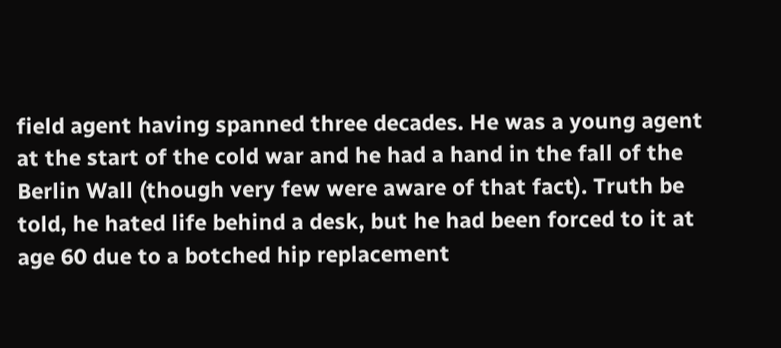field agent having spanned three decades. He was a young agent at the start of the cold war and he had a hand in the fall of the Berlin Wall (though very few were aware of that fact). Truth be told, he hated life behind a desk, but he had been forced to it at age 60 due to a botched hip replacement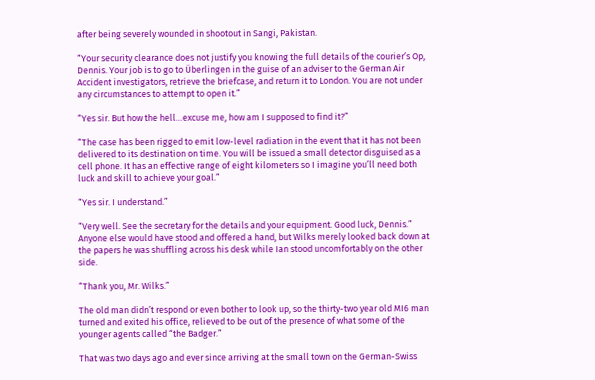after being severely wounded in shootout in Sangi, Pakistan.

“Your security clearance does not justify you knowing the full details of the courier’s Op, Dennis. Your job is to go to Überlingen in the guise of an adviser to the German Air Accident investigators, retrieve the briefcase, and return it to London. You are not under any circumstances to attempt to open it.”

“Yes sir. But how the hell…excuse me, how am I supposed to find it?”

“The case has been rigged to emit low-level radiation in the event that it has not been delivered to its destination on time. You will be issued a small detector disguised as a cell phone. It has an effective range of eight kilometers so I imagine you’ll need both luck and skill to achieve your goal.”

“Yes sir. I understand.”

“Very well. See the secretary for the details and your equipment. Good luck, Dennis.” Anyone else would have stood and offered a hand, but Wilks merely looked back down at the papers he was shuffling across his desk while Ian stood uncomfortably on the other side.

“Thank you, Mr. Wilks.”

The old man didn’t respond or even bother to look up, so the thirty-two year old MI6 man turned and exited his office, relieved to be out of the presence of what some of the younger agents called “the Badger.”

That was two days ago and ever since arriving at the small town on the German-Swiss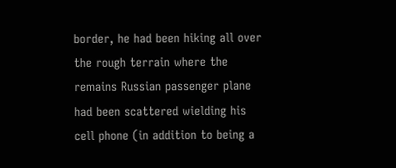border, he had been hiking all over the rough terrain where the remains Russian passenger plane had been scattered wielding his cell phone (in addition to being a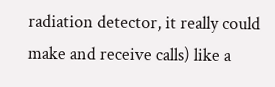radiation detector, it really could make and receive calls) like a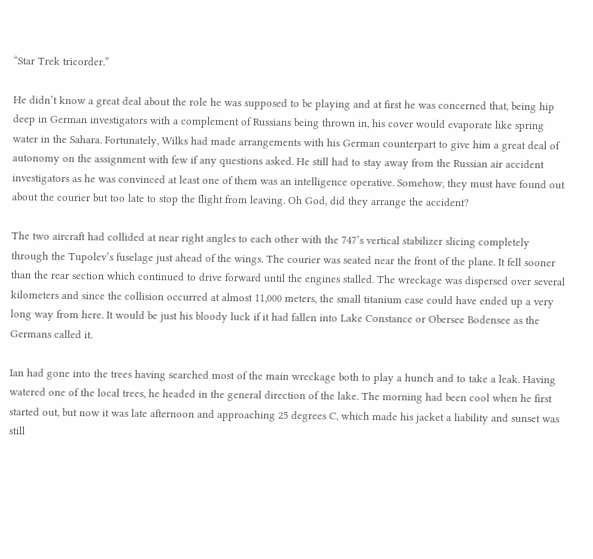“Star Trek tricorder.”

He didn’t know a great deal about the role he was supposed to be playing and at first he was concerned that, being hip deep in German investigators with a complement of Russians being thrown in, his cover would evaporate like spring water in the Sahara. Fortunately, Wilks had made arrangements with his German counterpart to give him a great deal of autonomy on the assignment with few if any questions asked. He still had to stay away from the Russian air accident investigators as he was convinced at least one of them was an intelligence operative. Somehow, they must have found out about the courier but too late to stop the flight from leaving. Oh God, did they arrange the accident?

The two aircraft had collided at near right angles to each other with the 747’s vertical stabilizer slicing completely through the Tupolev’s fuselage just ahead of the wings. The courier was seated near the front of the plane. It fell sooner than the rear section which continued to drive forward until the engines stalled. The wreckage was dispersed over several kilometers and since the collision occurred at almost 11,000 meters, the small titanium case could have ended up a very long way from here. It would be just his bloody luck if it had fallen into Lake Constance or Obersee Bodensee as the Germans called it.

Ian had gone into the trees having searched most of the main wreckage both to play a hunch and to take a leak. Having watered one of the local trees, he headed in the general direction of the lake. The morning had been cool when he first started out, but now it was late afternoon and approaching 25 degrees C, which made his jacket a liability and sunset was still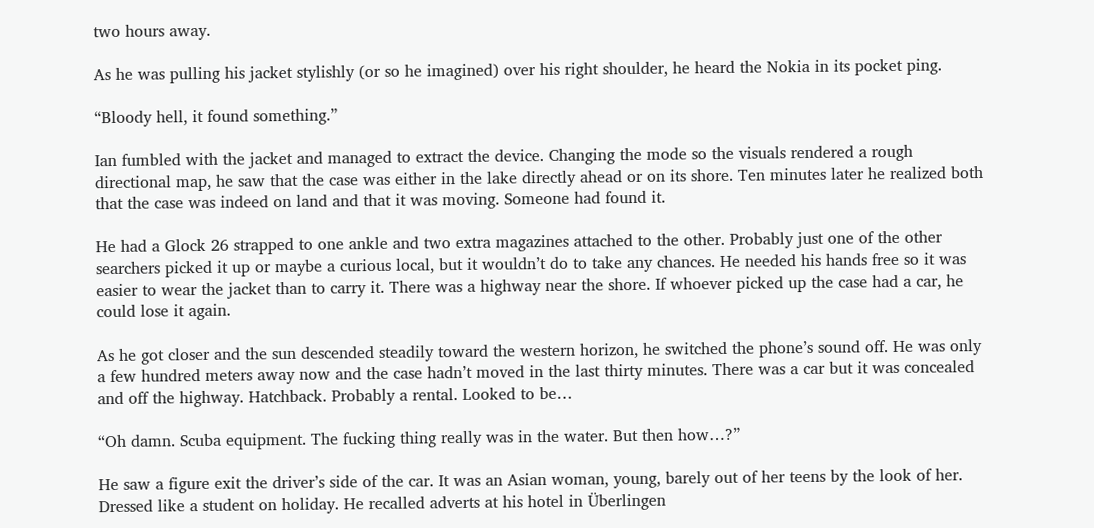two hours away.

As he was pulling his jacket stylishly (or so he imagined) over his right shoulder, he heard the Nokia in its pocket ping.

“Bloody hell, it found something.”

Ian fumbled with the jacket and managed to extract the device. Changing the mode so the visuals rendered a rough directional map, he saw that the case was either in the lake directly ahead or on its shore. Ten minutes later he realized both that the case was indeed on land and that it was moving. Someone had found it.

He had a Glock 26 strapped to one ankle and two extra magazines attached to the other. Probably just one of the other searchers picked it up or maybe a curious local, but it wouldn’t do to take any chances. He needed his hands free so it was easier to wear the jacket than to carry it. There was a highway near the shore. If whoever picked up the case had a car, he could lose it again.

As he got closer and the sun descended steadily toward the western horizon, he switched the phone’s sound off. He was only a few hundred meters away now and the case hadn’t moved in the last thirty minutes. There was a car but it was concealed and off the highway. Hatchback. Probably a rental. Looked to be…

“Oh damn. Scuba equipment. The fucking thing really was in the water. But then how…?”

He saw a figure exit the driver’s side of the car. It was an Asian woman, young, barely out of her teens by the look of her. Dressed like a student on holiday. He recalled adverts at his hotel in Überlingen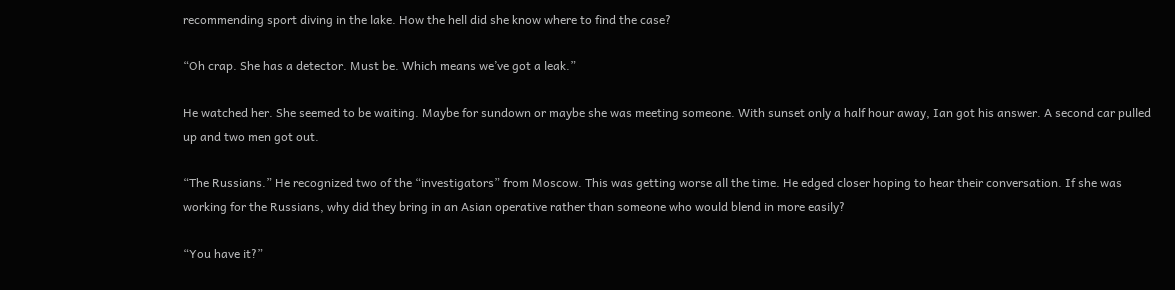recommending sport diving in the lake. How the hell did she know where to find the case?

“Oh crap. She has a detector. Must be. Which means we’ve got a leak.”

He watched her. She seemed to be waiting. Maybe for sundown or maybe she was meeting someone. With sunset only a half hour away, Ian got his answer. A second car pulled up and two men got out.

“The Russians.” He recognized two of the “investigators” from Moscow. This was getting worse all the time. He edged closer hoping to hear their conversation. If she was working for the Russians, why did they bring in an Asian operative rather than someone who would blend in more easily?

“You have it?”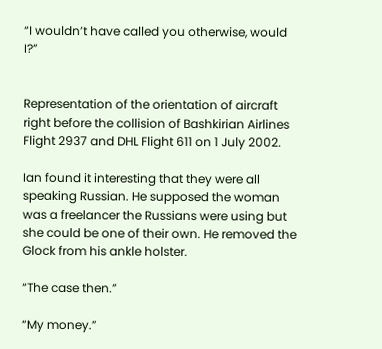“I wouldn’t have called you otherwise, would I?”


Representation of the orientation of aircraft right before the collision of Bashkirian Airlines Flight 2937 and DHL Flight 611 on 1 July 2002.

Ian found it interesting that they were all speaking Russian. He supposed the woman was a freelancer the Russians were using but she could be one of their own. He removed the Glock from his ankle holster.

“The case then.”

“My money.”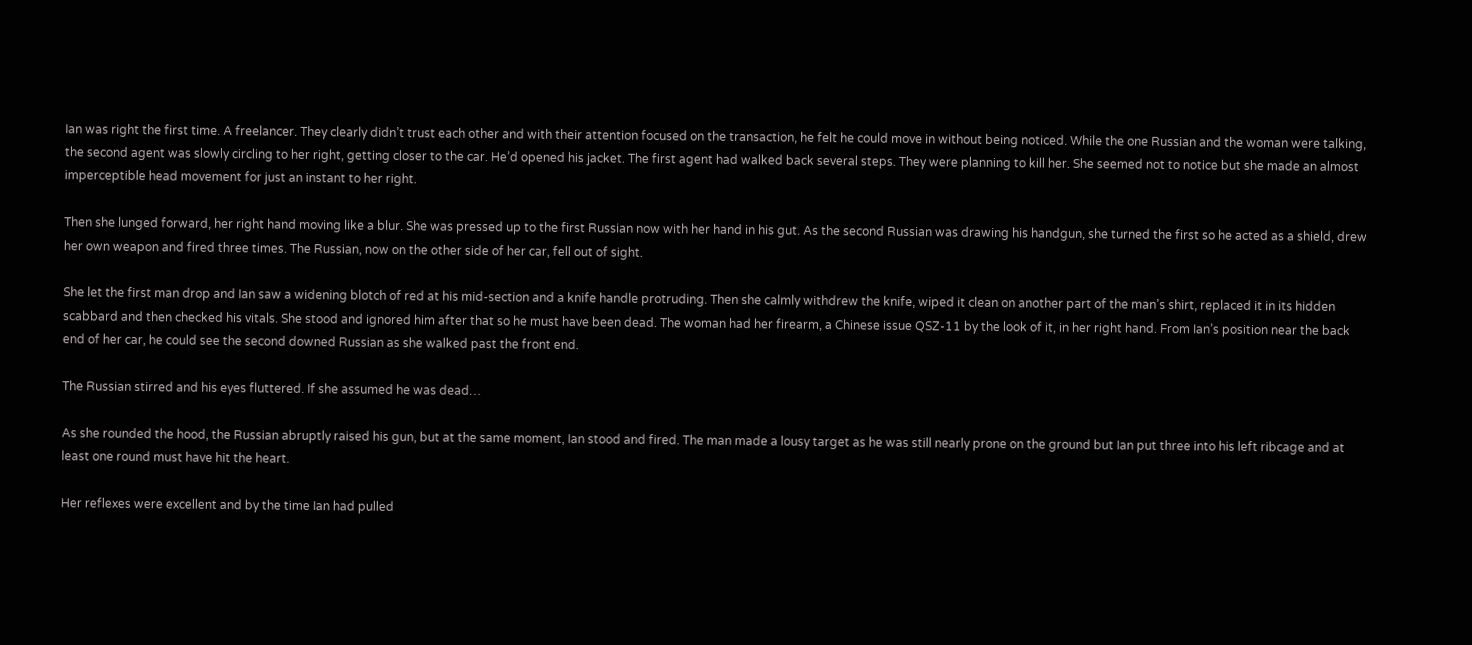Ian was right the first time. A freelancer. They clearly didn’t trust each other and with their attention focused on the transaction, he felt he could move in without being noticed. While the one Russian and the woman were talking, the second agent was slowly circling to her right, getting closer to the car. He’d opened his jacket. The first agent had walked back several steps. They were planning to kill her. She seemed not to notice but she made an almost imperceptible head movement for just an instant to her right.

Then she lunged forward, her right hand moving like a blur. She was pressed up to the first Russian now with her hand in his gut. As the second Russian was drawing his handgun, she turned the first so he acted as a shield, drew her own weapon and fired three times. The Russian, now on the other side of her car, fell out of sight.

She let the first man drop and Ian saw a widening blotch of red at his mid-section and a knife handle protruding. Then she calmly withdrew the knife, wiped it clean on another part of the man’s shirt, replaced it in its hidden scabbard and then checked his vitals. She stood and ignored him after that so he must have been dead. The woman had her firearm, a Chinese issue QSZ-11 by the look of it, in her right hand. From Ian’s position near the back end of her car, he could see the second downed Russian as she walked past the front end.

The Russian stirred and his eyes fluttered. If she assumed he was dead…

As she rounded the hood, the Russian abruptly raised his gun, but at the same moment, Ian stood and fired. The man made a lousy target as he was still nearly prone on the ground but Ian put three into his left ribcage and at least one round must have hit the heart.

Her reflexes were excellent and by the time Ian had pulled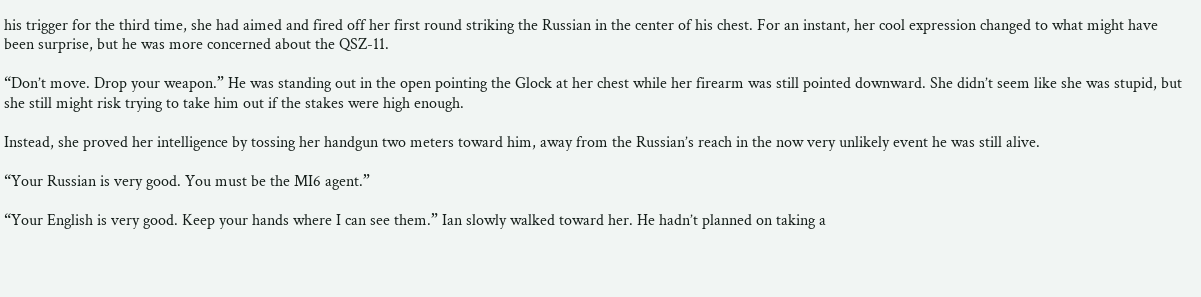his trigger for the third time, she had aimed and fired off her first round striking the Russian in the center of his chest. For an instant, her cool expression changed to what might have been surprise, but he was more concerned about the QSZ-11.

“Don’t move. Drop your weapon.” He was standing out in the open pointing the Glock at her chest while her firearm was still pointed downward. She didn’t seem like she was stupid, but she still might risk trying to take him out if the stakes were high enough.

Instead, she proved her intelligence by tossing her handgun two meters toward him, away from the Russian’s reach in the now very unlikely event he was still alive.

“Your Russian is very good. You must be the MI6 agent.”

“Your English is very good. Keep your hands where I can see them.” Ian slowly walked toward her. He hadn’t planned on taking a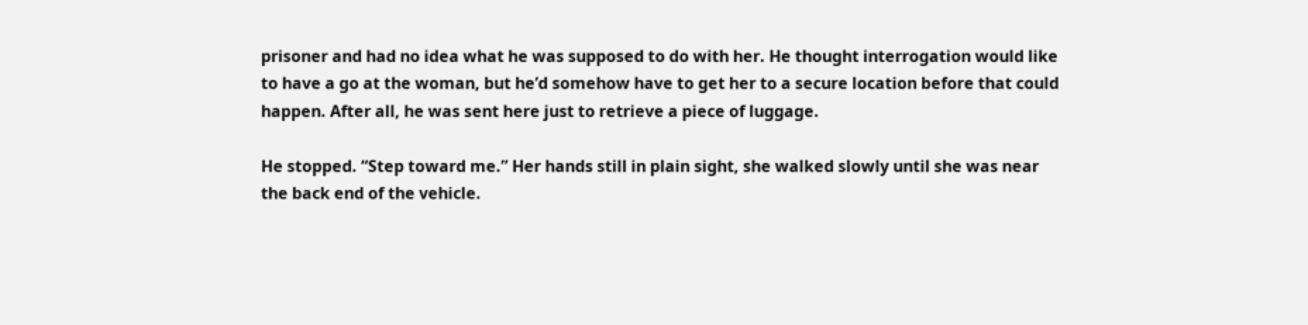prisoner and had no idea what he was supposed to do with her. He thought interrogation would like to have a go at the woman, but he’d somehow have to get her to a secure location before that could happen. After all, he was sent here just to retrieve a piece of luggage.

He stopped. “Step toward me.” Her hands still in plain sight, she walked slowly until she was near the back end of the vehicle.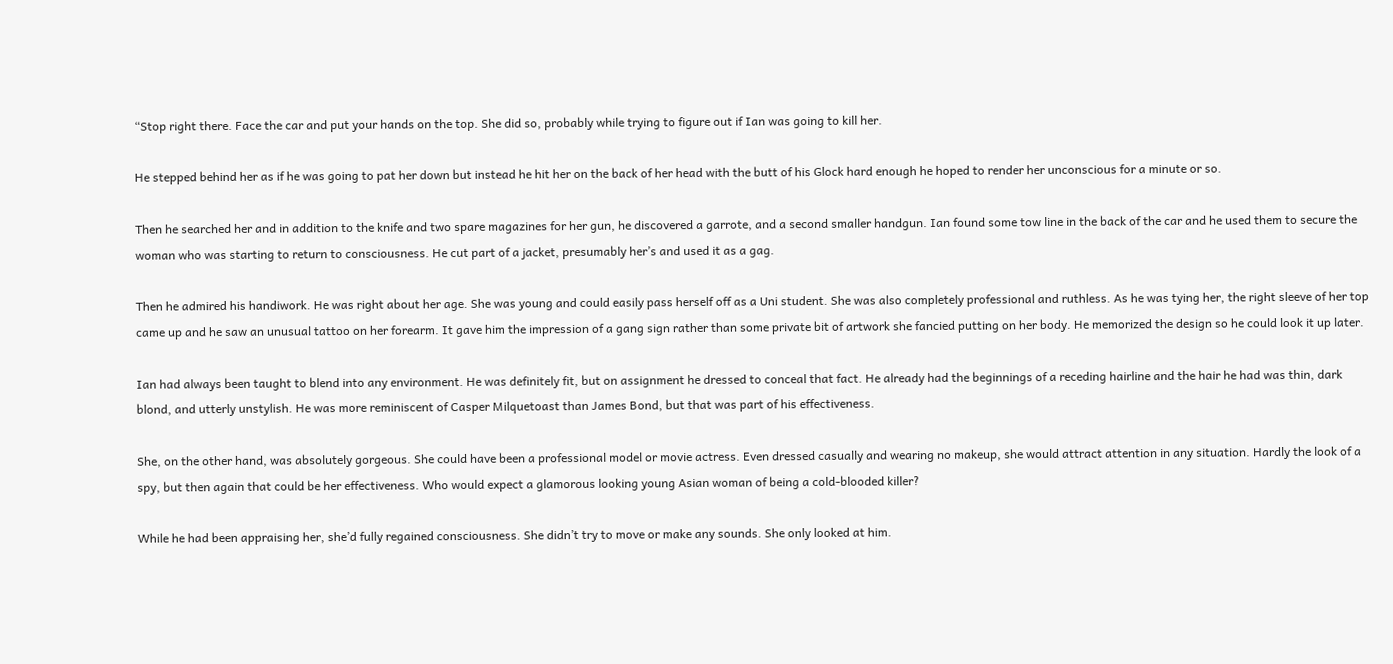“Stop right there. Face the car and put your hands on the top. She did so, probably while trying to figure out if Ian was going to kill her.

He stepped behind her as if he was going to pat her down but instead he hit her on the back of her head with the butt of his Glock hard enough he hoped to render her unconscious for a minute or so.

Then he searched her and in addition to the knife and two spare magazines for her gun, he discovered a garrote, and a second smaller handgun. Ian found some tow line in the back of the car and he used them to secure the woman who was starting to return to consciousness. He cut part of a jacket, presumably her’s and used it as a gag.

Then he admired his handiwork. He was right about her age. She was young and could easily pass herself off as a Uni student. She was also completely professional and ruthless. As he was tying her, the right sleeve of her top came up and he saw an unusual tattoo on her forearm. It gave him the impression of a gang sign rather than some private bit of artwork she fancied putting on her body. He memorized the design so he could look it up later.

Ian had always been taught to blend into any environment. He was definitely fit, but on assignment he dressed to conceal that fact. He already had the beginnings of a receding hairline and the hair he had was thin, dark blond, and utterly unstylish. He was more reminiscent of Casper Milquetoast than James Bond, but that was part of his effectiveness.

She, on the other hand, was absolutely gorgeous. She could have been a professional model or movie actress. Even dressed casually and wearing no makeup, she would attract attention in any situation. Hardly the look of a spy, but then again that could be her effectiveness. Who would expect a glamorous looking young Asian woman of being a cold-blooded killer?

While he had been appraising her, she’d fully regained consciousness. She didn’t try to move or make any sounds. She only looked at him.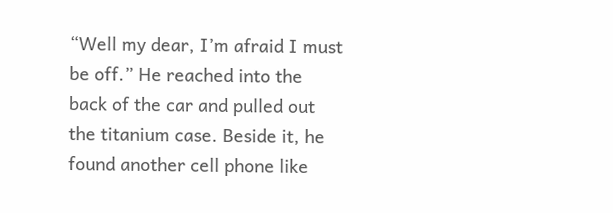“Well my dear, I’m afraid I must be off.” He reached into the back of the car and pulled out the titanium case. Beside it, he found another cell phone like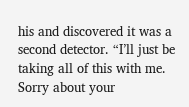his and discovered it was a second detector. “I’ll just be taking all of this with me. Sorry about your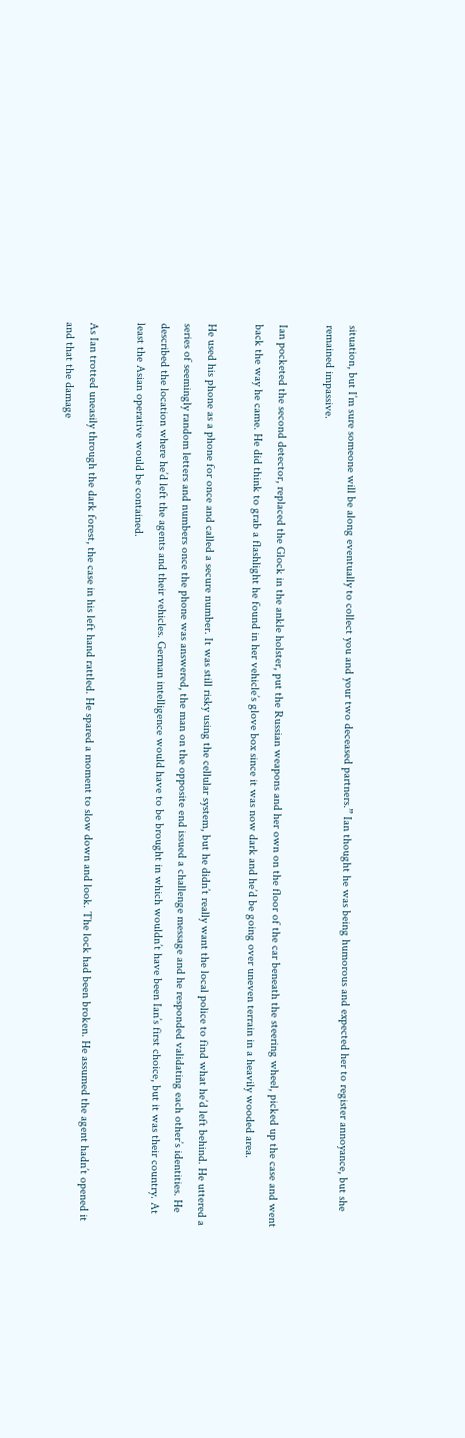situation, but I’m sure someone will be along eventually to collect you and your two deceased partners.” Ian thought he was being humorous and expected her to register annoyance, but she remained impassive.

Ian pocketed the second detector, replaced the Glock in the ankle holster, put the Russian weapons and her own on the floor of the car beneath the steering wheel, picked up the case and went back the way he came. He did think to grab a flashlight he found in her vehicle’s glove box since it was now dark and he’d be going over uneven terrain in a heavily wooded area.

He used his phone as a phone for once and called a secure number. It was still risky using the cellular system, but he didn’t really want the local police to find what he’d left behind. He uttered a series of seemingly random letters and numbers once the phone was answered, the man on the opposite end issued a challenge message and he responded validating each other’s identities. He described the location where he’d left the agents and their vehicles. German intelligence would have to be brought in which wouldn’t have been Ian’s first choice, but it was their country. At least the Asian operative would be contained.

As Ian trotted uneasily through the dark forest, the case in his left hand rattled. He spared a moment to slow down and look. The lock had been broken. He assumed the agent hadn’t opened it and that the damage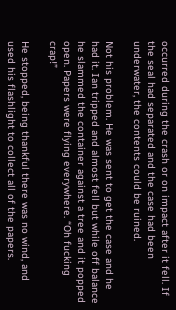occurred during the crash or on impact after it fell. If the seal had separated and the case had been underwater, the contents could be ruined.

Not his problem. He was sent to get the case and he had it. Ian tripped and almost fell but while off balance he slammed the container against a tree and it popped open. Papers were flying everywhere. “Oh fucking crap!”

He stopped, being thankful there was no wind, and used his flashlight to collect all of the papers.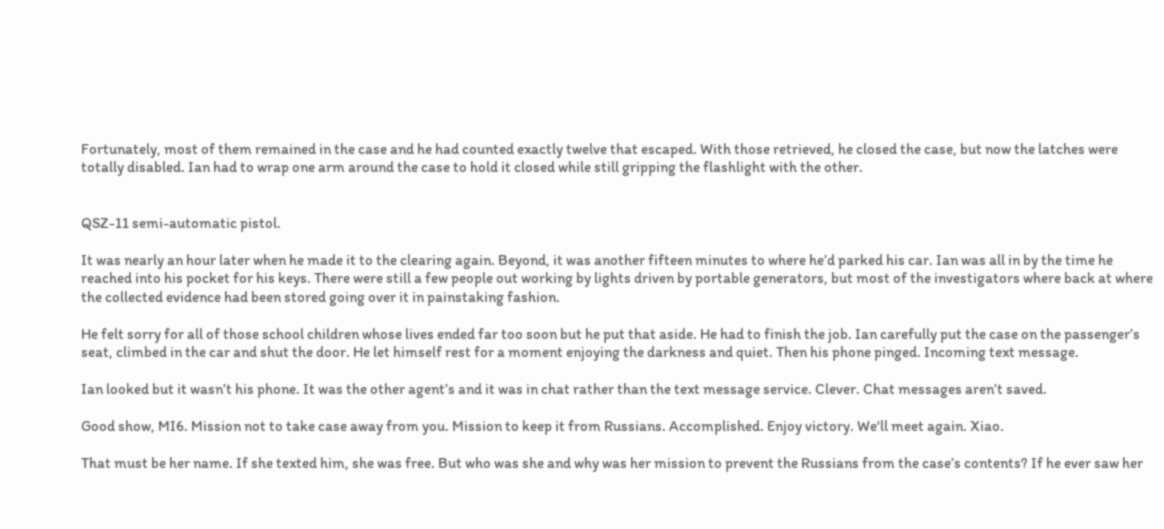Fortunately, most of them remained in the case and he had counted exactly twelve that escaped. With those retrieved, he closed the case, but now the latches were totally disabled. Ian had to wrap one arm around the case to hold it closed while still gripping the flashlight with the other.


QSZ-11 semi-automatic pistol.

It was nearly an hour later when he made it to the clearing again. Beyond, it was another fifteen minutes to where he’d parked his car. Ian was all in by the time he reached into his pocket for his keys. There were still a few people out working by lights driven by portable generators, but most of the investigators where back at where the collected evidence had been stored going over it in painstaking fashion.

He felt sorry for all of those school children whose lives ended far too soon but he put that aside. He had to finish the job. Ian carefully put the case on the passenger’s seat, climbed in the car and shut the door. He let himself rest for a moment enjoying the darkness and quiet. Then his phone pinged. Incoming text message.

Ian looked but it wasn’t his phone. It was the other agent’s and it was in chat rather than the text message service. Clever. Chat messages aren’t saved.

Good show, MI6. Mission not to take case away from you. Mission to keep it from Russians. Accomplished. Enjoy victory. We'll meet again. Xiao.

That must be her name. If she texted him, she was free. But who was she and why was her mission to prevent the Russians from the case’s contents? If he ever saw her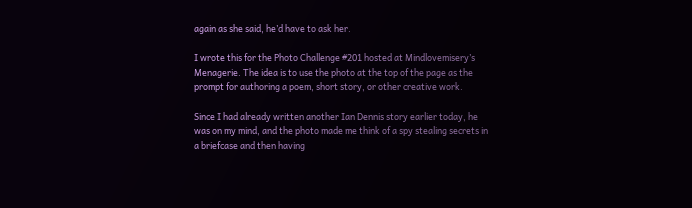again as she said, he’d have to ask her.

I wrote this for the Photo Challenge #201 hosted at Mindlovemisery’s Menagerie. The idea is to use the photo at the top of the page as the prompt for authoring a poem, short story, or other creative work.

Since I had already written another Ian Dennis story earlier today, he was on my mind, and the photo made me think of a spy stealing secrets in a briefcase and then having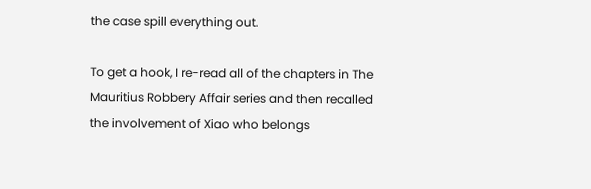the case spill everything out.

To get a hook, I re-read all of the chapters in The Mauritius Robbery Affair series and then recalled the involvement of Xiao who belongs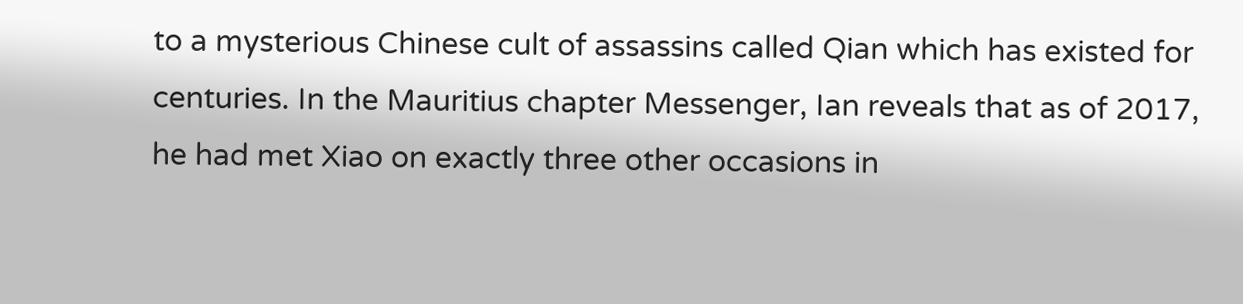to a mysterious Chinese cult of assassins called Qian which has existed for centuries. In the Mauritius chapter Messenger, Ian reveals that as of 2017, he had met Xiao on exactly three other occasions in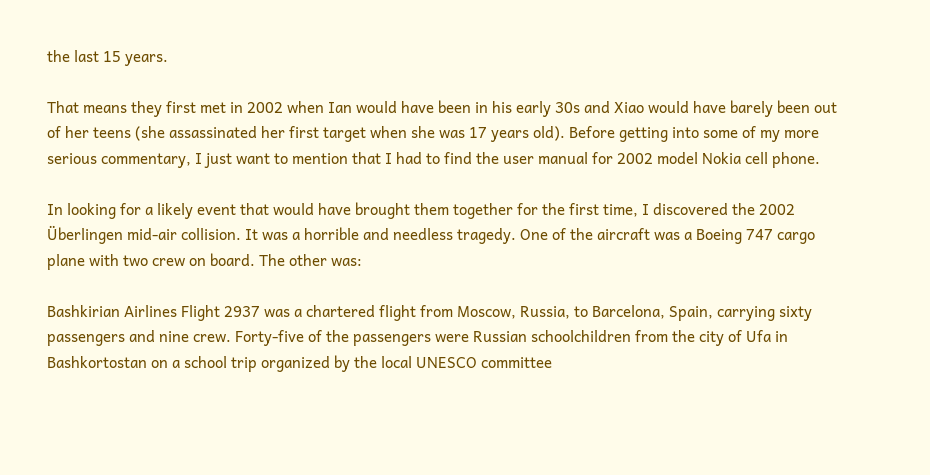the last 15 years.

That means they first met in 2002 when Ian would have been in his early 30s and Xiao would have barely been out of her teens (she assassinated her first target when she was 17 years old). Before getting into some of my more serious commentary, I just want to mention that I had to find the user manual for 2002 model Nokia cell phone.

In looking for a likely event that would have brought them together for the first time, I discovered the 2002 Überlingen mid-air collision. It was a horrible and needless tragedy. One of the aircraft was a Boeing 747 cargo plane with two crew on board. The other was:

Bashkirian Airlines Flight 2937 was a chartered flight from Moscow, Russia, to Barcelona, Spain, carrying sixty passengers and nine crew. Forty-five of the passengers were Russian schoolchildren from the city of Ufa in Bashkortostan on a school trip organized by the local UNESCO committee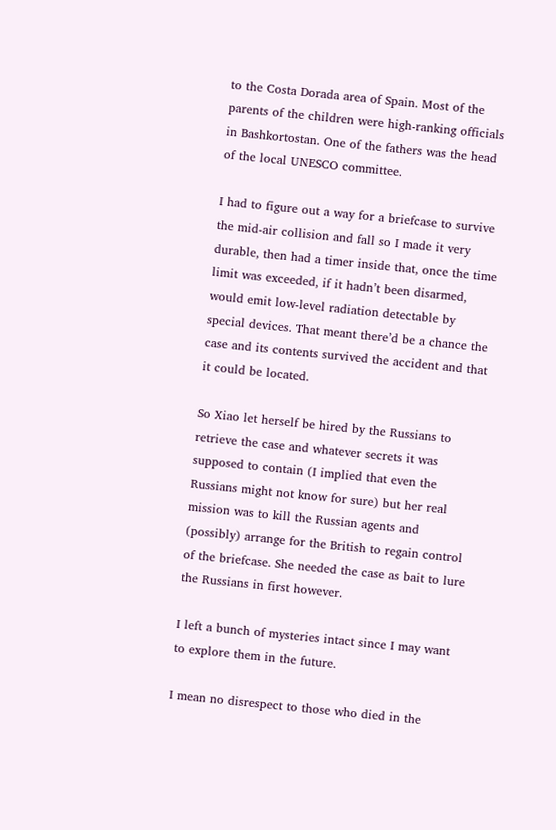to the Costa Dorada area of Spain. Most of the parents of the children were high-ranking officials in Bashkortostan. One of the fathers was the head of the local UNESCO committee.

I had to figure out a way for a briefcase to survive the mid-air collision and fall so I made it very durable, then had a timer inside that, once the time limit was exceeded, if it hadn’t been disarmed, would emit low-level radiation detectable by special devices. That meant there’d be a chance the case and its contents survived the accident and that it could be located.

So Xiao let herself be hired by the Russians to retrieve the case and whatever secrets it was supposed to contain (I implied that even the Russians might not know for sure) but her real mission was to kill the Russian agents and (possibly) arrange for the British to regain control of the briefcase. She needed the case as bait to lure the Russians in first however.

I left a bunch of mysteries intact since I may want to explore them in the future.

I mean no disrespect to those who died in the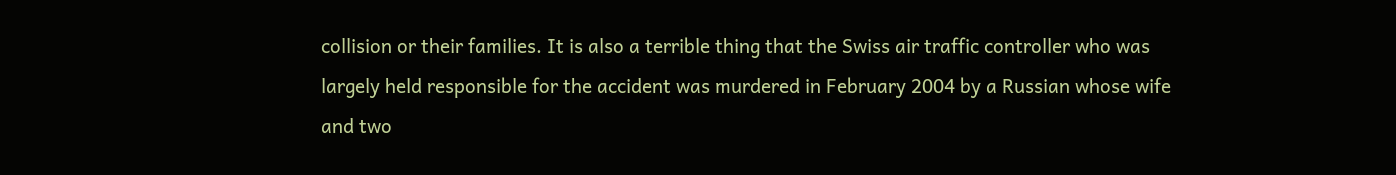collision or their families. It is also a terrible thing that the Swiss air traffic controller who was largely held responsible for the accident was murdered in February 2004 by a Russian whose wife and two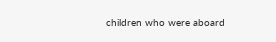children who were aboard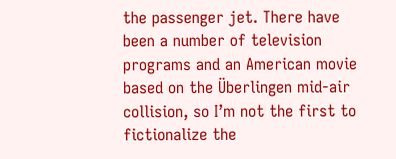the passenger jet. There have been a number of television programs and an American movie based on the Überlingen mid-air collision, so I’m not the first to fictionalize the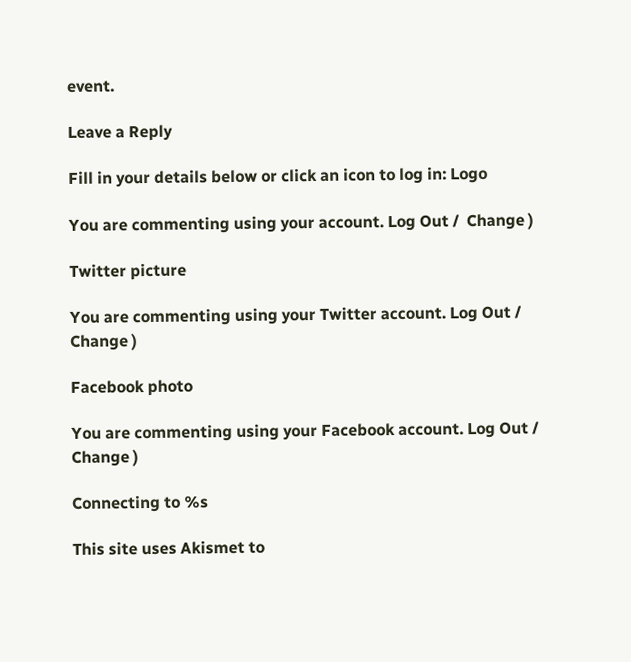event.

Leave a Reply

Fill in your details below or click an icon to log in: Logo

You are commenting using your account. Log Out /  Change )

Twitter picture

You are commenting using your Twitter account. Log Out /  Change )

Facebook photo

You are commenting using your Facebook account. Log Out /  Change )

Connecting to %s

This site uses Akismet to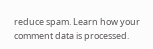reduce spam. Learn how your comment data is processed.